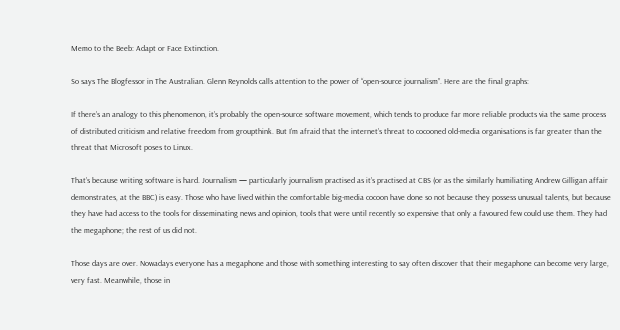Memo to the Beeb: Adapt or Face Extinction.

So says The Blogfessor in The Australian. Glenn Reynolds calls attention to the power of “open-source journalism”. Here are the final graphs:

If there’s an analogy to this phenomenon, it’s probably the open-source software movement, which tends to produce far more reliable products via the same process of distributed criticism and relative freedom from groupthink. But I’m afraid that the internet’s threat to cocooned old-media organisations is far greater than the threat that Microsoft poses to Linux.

That’s because writing software is hard. Journalism — particularly journalism practised as it’s practised at CBS (or as the similarly humiliating Andrew Gilligan affair demonstrates, at the BBC) is easy. Those who have lived within the comfortable big-media cocoon have done so not because they possess unusual talents, but because they have had access to the tools for disseminating news and opinion, tools that were until recently so expensive that only a favoured few could use them. They had the megaphone; the rest of us did not.

Those days are over. Nowadays everyone has a megaphone and those with something interesting to say often discover that their megaphone can become very large, very fast. Meanwhile, those in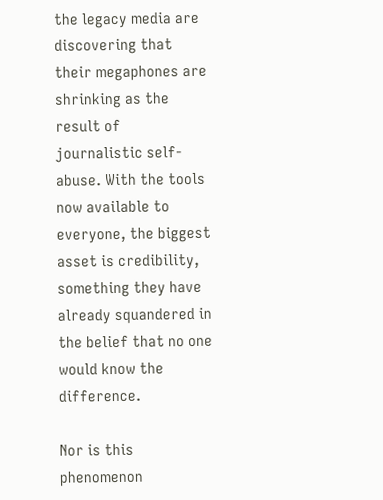the legacy media are discovering that their megaphones are shrinking as the result of journalistic self-abuse. With the tools now available to everyone, the biggest asset is credibility, something they have already squandered in the belief that no one would know the difference.

Nor is this phenomenon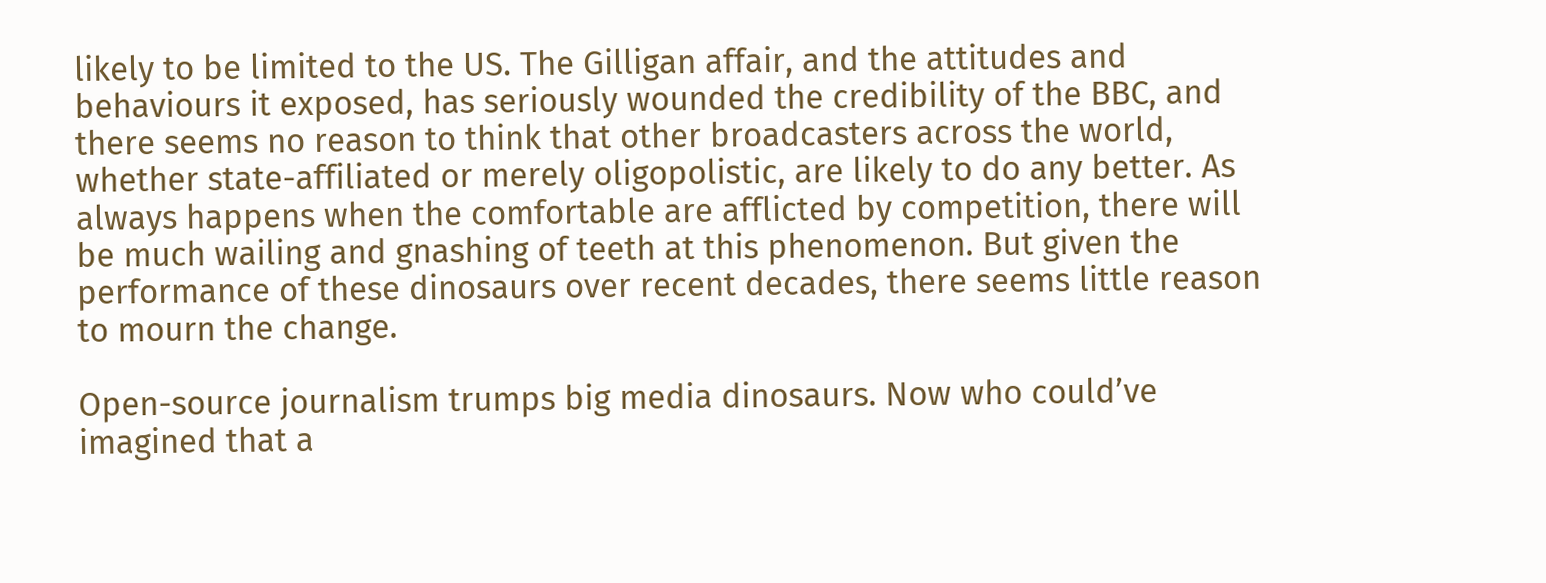likely to be limited to the US. The Gilligan affair, and the attitudes and behaviours it exposed, has seriously wounded the credibility of the BBC, and there seems no reason to think that other broadcasters across the world, whether state-affiliated or merely oligopolistic, are likely to do any better. As always happens when the comfortable are afflicted by competition, there will be much wailing and gnashing of teeth at this phenomenon. But given the performance of these dinosaurs over recent decades, there seems little reason to mourn the change.

Open-source journalism trumps big media dinosaurs. Now who could’ve imagined that a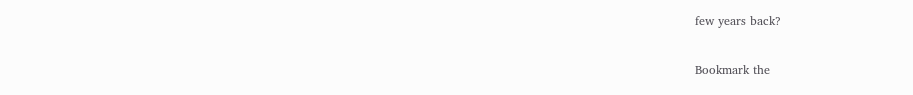few years back?

Bookmark the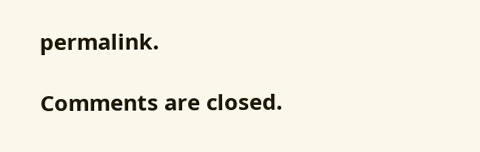permalink.

Comments are closed.